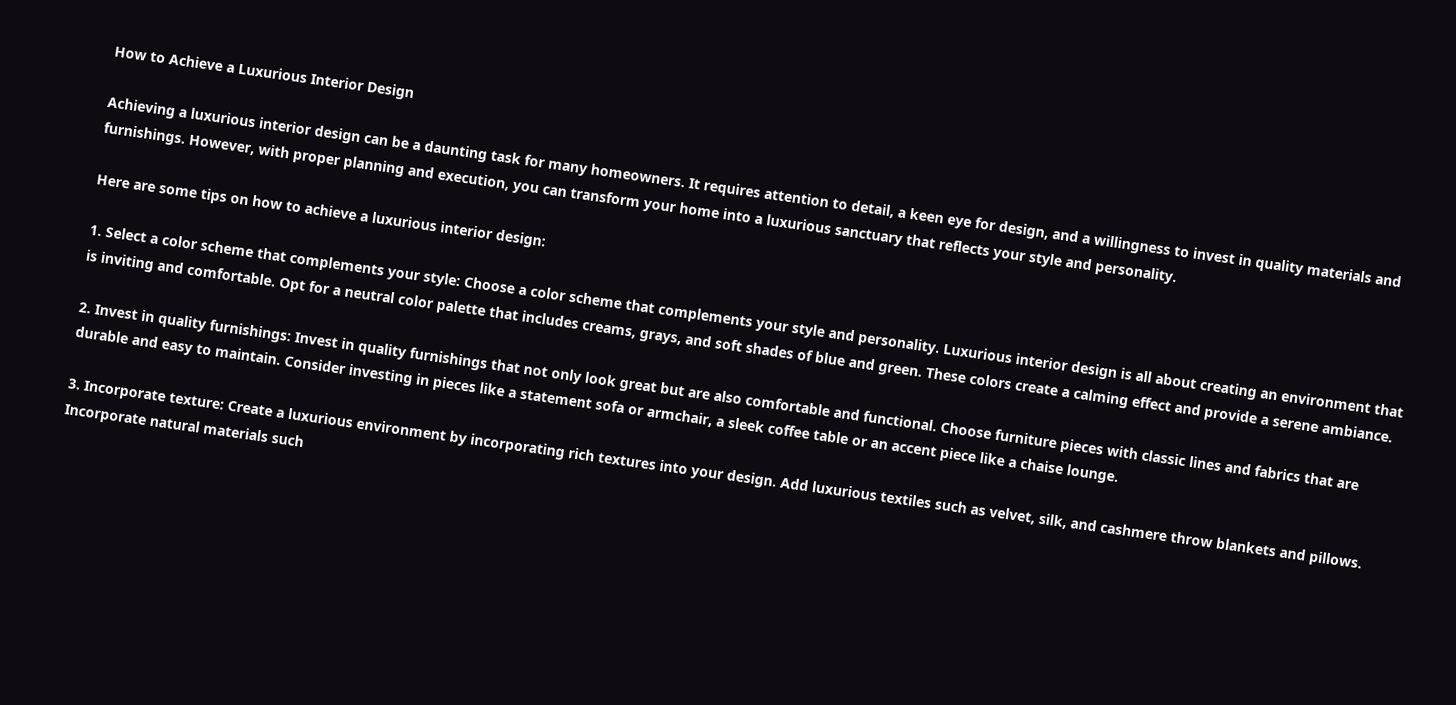How to Achieve a Luxurious Interior Design

Achieving a luxurious interior design can be a daunting task for many homeowners. It requires attention to detail, a keen eye for design, and a willingness to invest in quality materials and furnishings. However, with proper planning and execution, you can transform your home into a luxurious sanctuary that reflects your style and personality.

Here are some tips on how to achieve a luxurious interior design:

1. Select a color scheme that complements your style: Choose a color scheme that complements your style and personality. Luxurious interior design is all about creating an environment that is inviting and comfortable. Opt for a neutral color palette that includes creams, grays, and soft shades of blue and green. These colors create a calming effect and provide a serene ambiance.

2. Invest in quality furnishings: Invest in quality furnishings that not only look great but are also comfortable and functional. Choose furniture pieces with classic lines and fabrics that are durable and easy to maintain. Consider investing in pieces like a statement sofa or armchair, a sleek coffee table or an accent piece like a chaise lounge.

3. Incorporate texture: Create a luxurious environment by incorporating rich textures into your design. Add luxurious textiles such as velvet, silk, and cashmere throw blankets and pillows. Incorporate natural materials such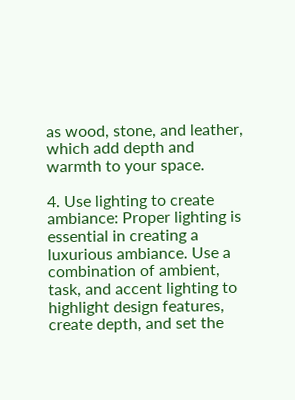as wood, stone, and leather, which add depth and warmth to your space.

4. Use lighting to create ambiance: Proper lighting is essential in creating a luxurious ambiance. Use a combination of ambient, task, and accent lighting to highlight design features, create depth, and set the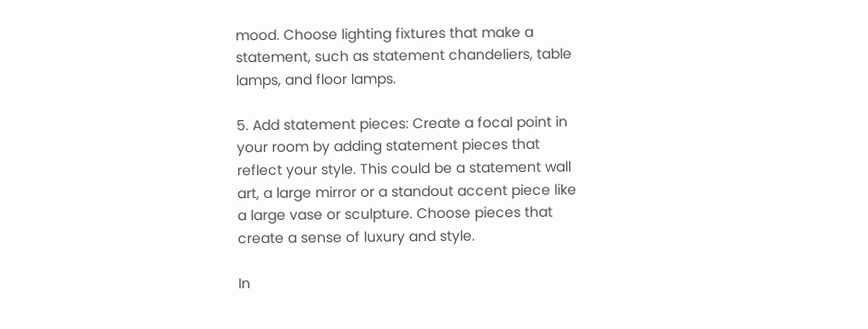mood. Choose lighting fixtures that make a statement, such as statement chandeliers, table lamps, and floor lamps.

5. Add statement pieces: Create a focal point in your room by adding statement pieces that reflect your style. This could be a statement wall art, a large mirror or a standout accent piece like a large vase or sculpture. Choose pieces that create a sense of luxury and style.

In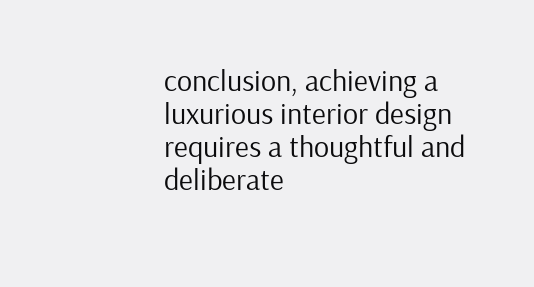conclusion, achieving a luxurious interior design requires a thoughtful and deliberate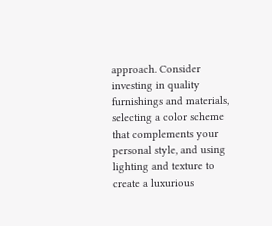approach. Consider investing in quality furnishings and materials, selecting a color scheme that complements your personal style, and using lighting and texture to create a luxurious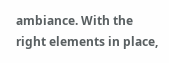ambiance. With the right elements in place,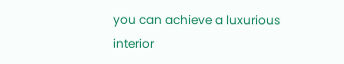you can achieve a luxurious interior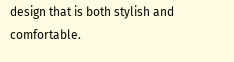design that is both stylish and comfortable.